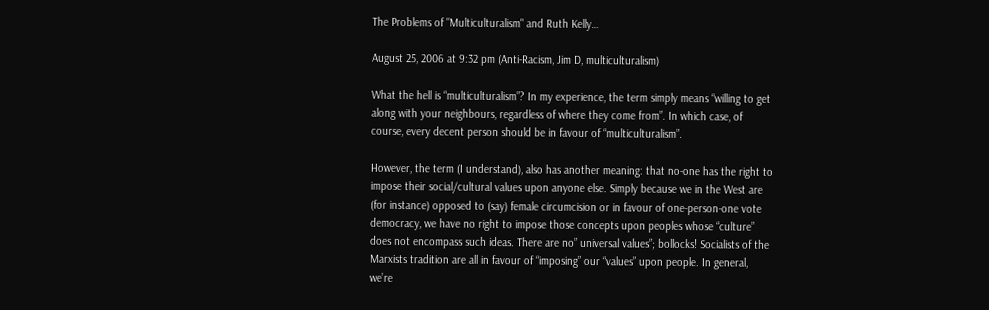The Problems of "Multiculturalism" and Ruth Kelly…

August 25, 2006 at 9:32 pm (Anti-Racism, Jim D, multiculturalism)

What the hell is “multiculturalism”? In my experience, the term simply means “willing to get along with your neighbours, regardless of where they come from”. In which case, of course, every decent person should be in favour of “multiculturalism”.

However, the term (I understand), also has another meaning: that no-one has the right to impose their social/cultural values upon anyone else. Simply because we in the West are (for instance) opposed to (say) female circumcision or in favour of one-person-one vote democracy, we have no right to impose those concepts upon peoples whose “culture” does not encompass such ideas. There are no” universal values”; bollocks! Socialists of the Marxists tradition are all in favour of “imposing” our “values” upon people. In general, we’re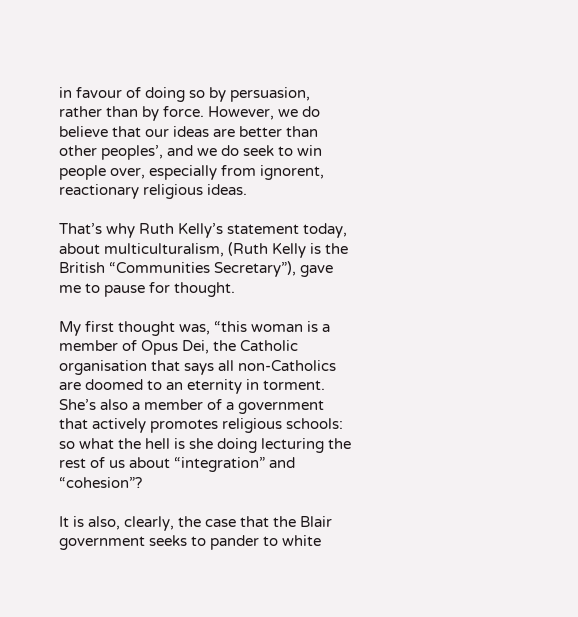in favour of doing so by persuasion, rather than by force. However, we do believe that our ideas are better than other peoples’, and we do seek to win people over, especially from ignorent, reactionary religious ideas.

That’s why Ruth Kelly’s statement today, about multiculturalism, (Ruth Kelly is the British “Communities Secretary”), gave me to pause for thought.

My first thought was, “this woman is a member of Opus Dei, the Catholic organisation that says all non-Catholics are doomed to an eternity in torment. She’s also a member of a government that actively promotes religious schools: so what the hell is she doing lecturing the rest of us about “integration” and “cohesion”?

It is also, clearly, the case that the Blair government seeks to pander to white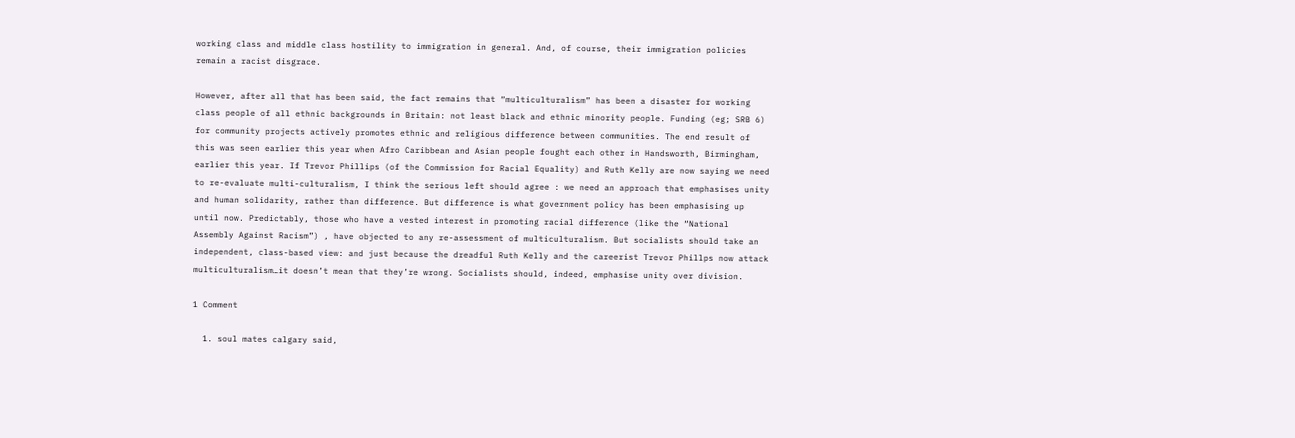working class and middle class hostility to immigration in general. And, of course, their immigration policies remain a racist disgrace.

However, after all that has been said, the fact remains that “multiculturalism” has been a disaster for working class people of all ethnic backgrounds in Britain: not least black and ethnic minority people. Funding (eg; SRB 6) for community projects actively promotes ethnic and religious difference between communities. The end result of this was seen earlier this year when Afro Caribbean and Asian people fought each other in Handsworth, Birmingham, earlier this year. If Trevor Phillips (of the Commission for Racial Equality) and Ruth Kelly are now saying we need to re-evaluate multi-culturalism, I think the serious left should agree : we need an approach that emphasises unity and human solidarity, rather than difference. But difference is what government policy has been emphasising up until now. Predictably, those who have a vested interest in promoting racial difference (like the “National Assembly Against Racism”) , have objected to any re-assessment of multiculturalism. But socialists should take an independent, class-based view: and just because the dreadful Ruth Kelly and the careerist Trevor Phillps now attack multiculturalism…it doesn’t mean that they’re wrong. Socialists should, indeed, emphasise unity over division.

1 Comment

  1. soul mates calgary said,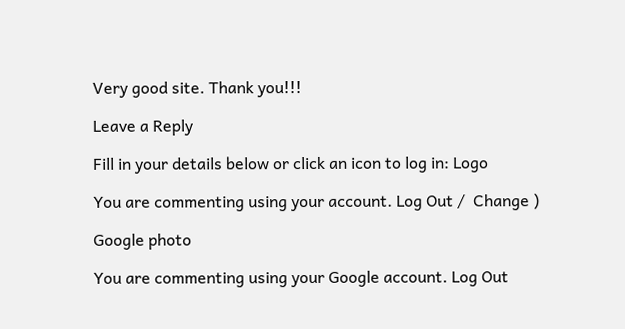Very good site. Thank you!!!

Leave a Reply

Fill in your details below or click an icon to log in: Logo

You are commenting using your account. Log Out /  Change )

Google photo

You are commenting using your Google account. Log Out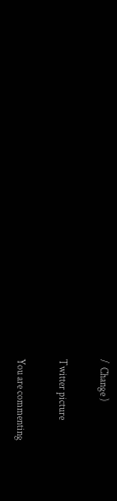/  Change )

Twitter picture

You are commenting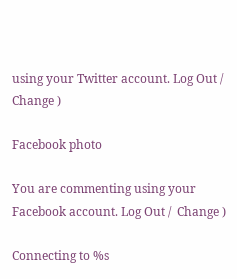using your Twitter account. Log Out /  Change )

Facebook photo

You are commenting using your Facebook account. Log Out /  Change )

Connecting to %s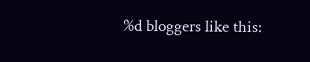%d bloggers like this: